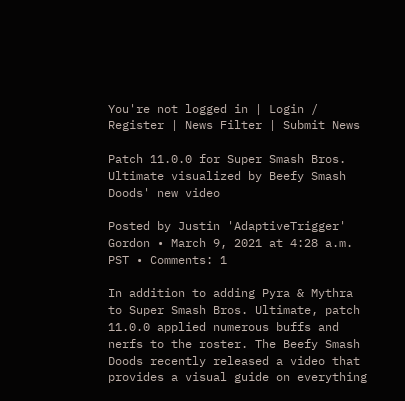You're not logged in | Login / Register | News Filter | Submit News

Patch 11.0.0 for Super Smash Bros. Ultimate visualized by Beefy Smash Doods' new video

Posted by Justin 'AdaptiveTrigger' Gordon • March 9, 2021 at 4:28 a.m. PST • Comments: 1

In addition to adding Pyra & Mythra to Super Smash Bros. Ultimate, patch 11.0.0 applied numerous buffs and nerfs to the roster. The Beefy Smash Doods recently released a video that provides a visual guide on everything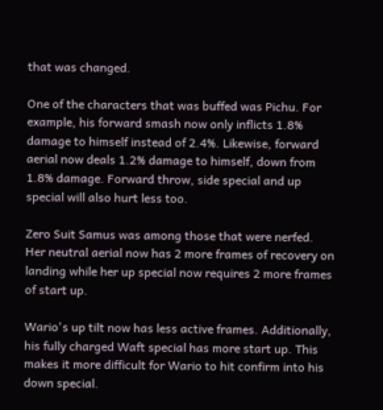that was changed.

One of the characters that was buffed was Pichu. For example, his forward smash now only inflicts 1.8% damage to himself instead of 2.4%. Likewise, forward aerial now deals 1.2% damage to himself, down from 1.8% damage. Forward throw, side special and up special will also hurt less too.

Zero Suit Samus was among those that were nerfed. Her neutral aerial now has 2 more frames of recovery on landing while her up special now requires 2 more frames of start up.

Wario's up tilt now has less active frames. Additionally, his fully charged Waft special has more start up. This makes it more difficult for Wario to hit confirm into his down special.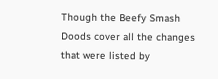Though the Beefy Smash Doods cover all the changes that were listed by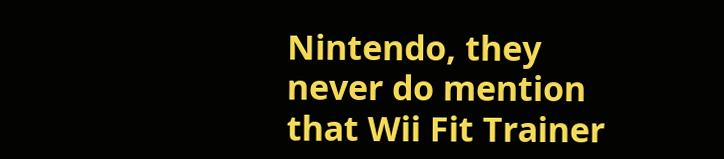Nintendo, they never do mention that Wii Fit Trainer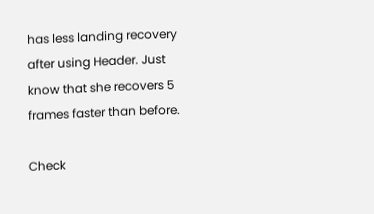has less landing recovery after using Header. Just know that she recovers 5 frames faster than before.

Check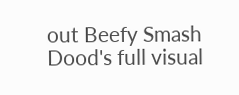out Beefy Smash Dood's full visual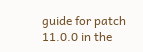guide for patch 11.0.0 in the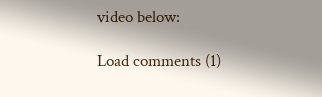video below:

Load comments (1)